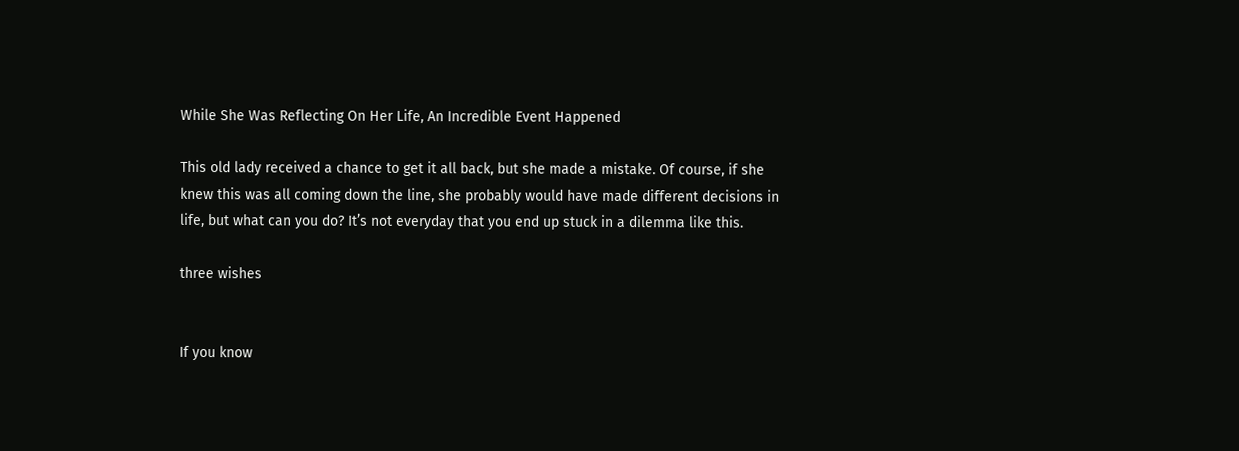While She Was Reflecting On Her Life, An Incredible Event Happened

This old lady received a chance to get it all back, but she made a mistake. Of course, if she knew this was all coming down the line, she probably would have made different decisions in life, but what can you do? It’s not everyday that you end up stuck in a dilemma like this.

three wishes


If you know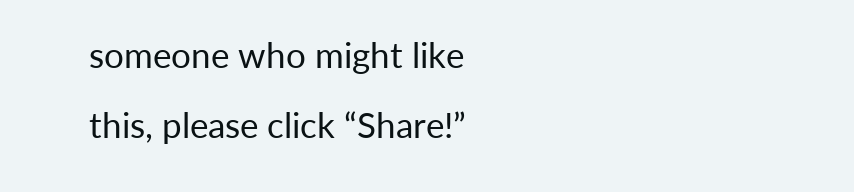someone who might like this, please click “Share!”